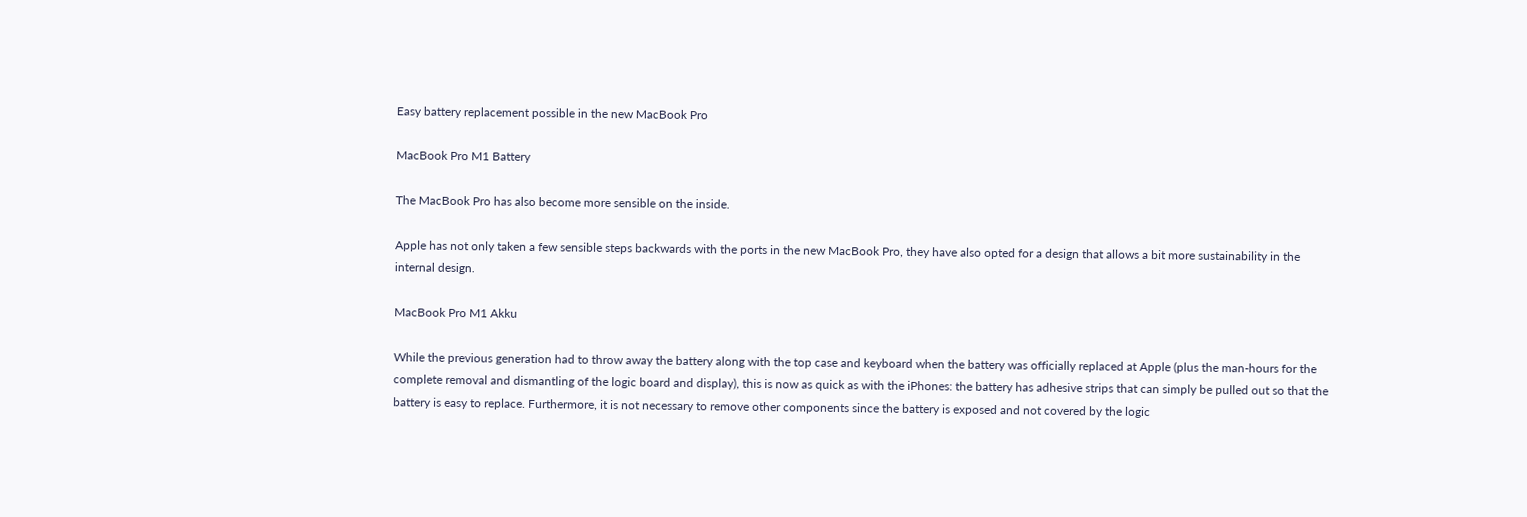Easy battery replacement possible in the new MacBook Pro

MacBook Pro M1 Battery

The MacBook Pro has also become more sensible on the inside.

Apple has not only taken a few sensible steps backwards with the ports in the new MacBook Pro, they have also opted for a design that allows a bit more sustainability in the internal design.

MacBook Pro M1 Akku

While the previous generation had to throw away the battery along with the top case and keyboard when the battery was officially replaced at Apple (plus the man-hours for the complete removal and dismantling of the logic board and display), this is now as quick as with the iPhones: the battery has adhesive strips that can simply be pulled out so that the battery is easy to replace. Furthermore, it is not necessary to remove other components since the battery is exposed and not covered by the logic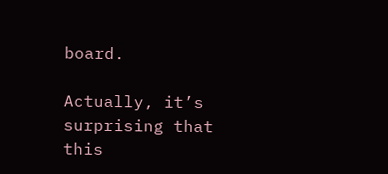board.

Actually, it’s surprising that this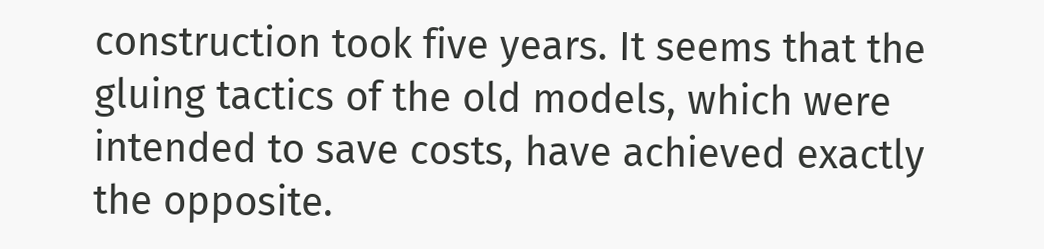construction took five years. It seems that the gluing tactics of the old models, which were intended to save costs, have achieved exactly the opposite.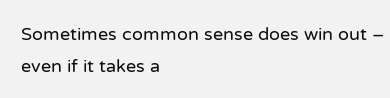Sometimes common sense does win out – even if it takes a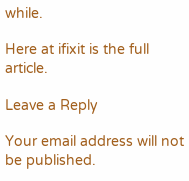while.

Here at ifixit is the full article.

Leave a Reply

Your email address will not be published.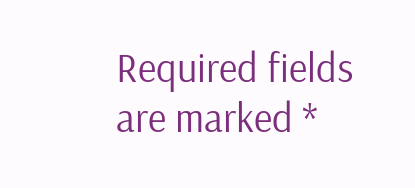Required fields are marked *